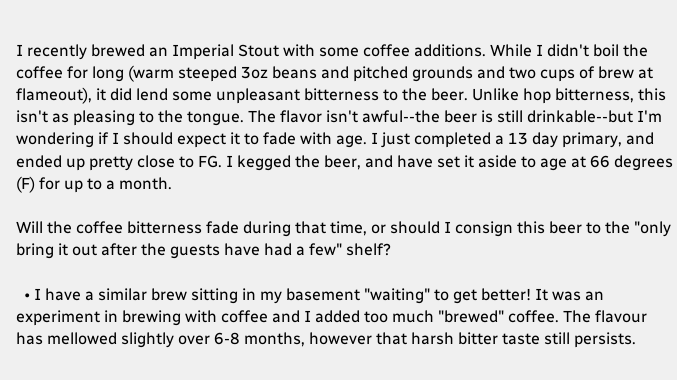I recently brewed an Imperial Stout with some coffee additions. While I didn't boil the coffee for long (warm steeped 3oz beans and pitched grounds and two cups of brew at flameout), it did lend some unpleasant bitterness to the beer. Unlike hop bitterness, this isn't as pleasing to the tongue. The flavor isn't awful--the beer is still drinkable--but I'm wondering if I should expect it to fade with age. I just completed a 13 day primary, and ended up pretty close to FG. I kegged the beer, and have set it aside to age at 66 degrees (F) for up to a month.

Will the coffee bitterness fade during that time, or should I consign this beer to the "only bring it out after the guests have had a few" shelf?

  • I have a similar brew sitting in my basement "waiting" to get better! It was an experiment in brewing with coffee and I added too much "brewed" coffee. The flavour has mellowed slightly over 6-8 months, however that harsh bitter taste still persists.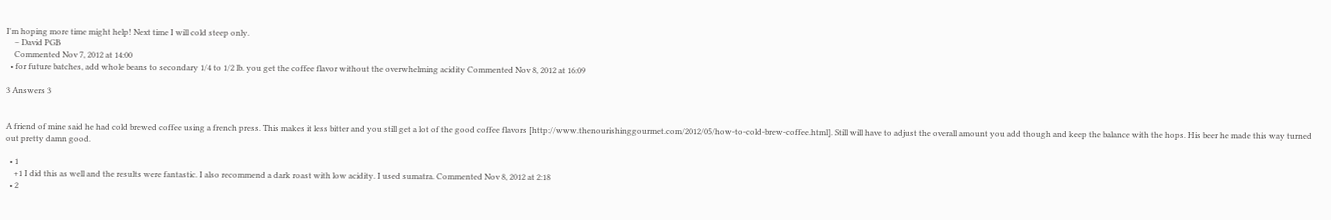I'm hoping more time might help! Next time I will cold steep only.
    – David PGB
    Commented Nov 7, 2012 at 14:00
  • for future batches, add whole beans to secondary 1/4 to 1/2 lb. you get the coffee flavor without the overwhelming acidity Commented Nov 8, 2012 at 16:09

3 Answers 3


A friend of mine said he had cold brewed coffee using a french press. This makes it less bitter and you still get a lot of the good coffee flavors [http://www.thenourishinggourmet.com/2012/05/how-to-cold-brew-coffee.html]. Still will have to adjust the overall amount you add though and keep the balance with the hops. His beer he made this way turned out pretty damn good.

  • 1
    +1 I did this as well and the results were fantastic. I also recommend a dark roast with low acidity. I used sumatra. Commented Nov 8, 2012 at 2:18
  • 2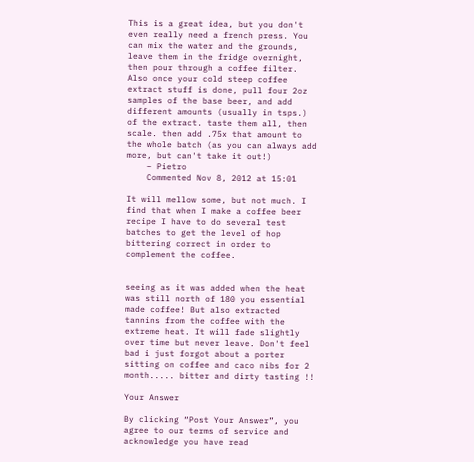This is a great idea, but you don't even really need a french press. You can mix the water and the grounds, leave them in the fridge overnight, then pour through a coffee filter. Also once your cold steep coffee extract stuff is done, pull four 2oz samples of the base beer, and add different amounts (usually in tsps.) of the extract. taste them all, then scale. then add .75x that amount to the whole batch (as you can always add more, but can't take it out!)
    – Pietro
    Commented Nov 8, 2012 at 15:01

It will mellow some, but not much. I find that when I make a coffee beer recipe I have to do several test batches to get the level of hop bittering correct in order to complement the coffee.


seeing as it was added when the heat was still north of 180 you essential made coffee! But also extracted tannins from the coffee with the extreme heat. It will fade slightly over time but never leave. Don't feel bad i just forgot about a porter sitting on coffee and caco nibs for 2 month..... bitter and dirty tasting !!

Your Answer

By clicking “Post Your Answer”, you agree to our terms of service and acknowledge you have read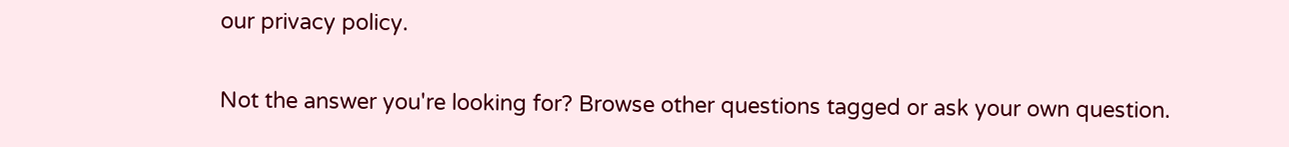our privacy policy.

Not the answer you're looking for? Browse other questions tagged or ask your own question.